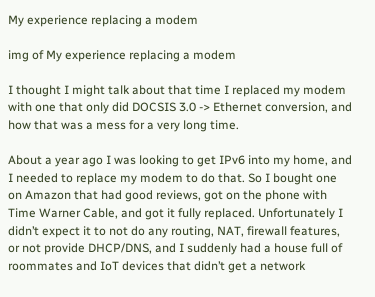My experience replacing a modem

img of My experience replacing a modem

I thought I might talk about that time I replaced my modem with one that only did DOCSIS 3.0 -> Ethernet conversion, and how that was a mess for a very long time.

About a year ago I was looking to get IPv6 into my home, and I needed to replace my modem to do that. So I bought one on Amazon that had good reviews, got on the phone with Time Warner Cable, and got it fully replaced. Unfortunately I didn’t expect it to not do any routing, NAT, firewall features, or not provide DHCP/DNS, and I suddenly had a house full of roommates and IoT devices that didn’t get a network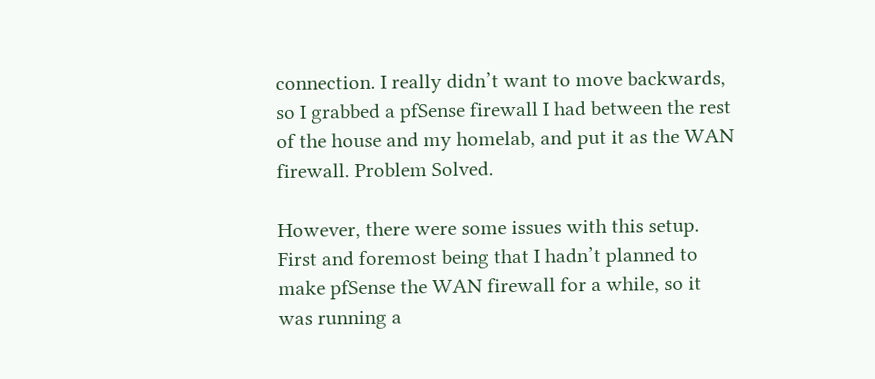connection. I really didn’t want to move backwards, so I grabbed a pfSense firewall I had between the rest of the house and my homelab, and put it as the WAN firewall. Problem Solved.

However, there were some issues with this setup. First and foremost being that I hadn’t planned to make pfSense the WAN firewall for a while, so it was running a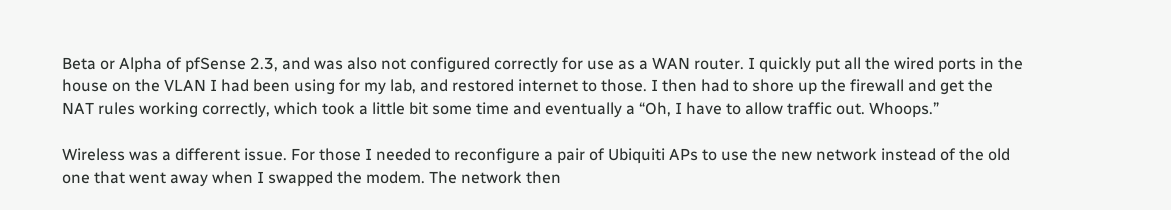Beta or Alpha of pfSense 2.3, and was also not configured correctly for use as a WAN router. I quickly put all the wired ports in the house on the VLAN I had been using for my lab, and restored internet to those. I then had to shore up the firewall and get the NAT rules working correctly, which took a little bit some time and eventually a “Oh, I have to allow traffic out. Whoops.”

Wireless was a different issue. For those I needed to reconfigure a pair of Ubiquiti APs to use the new network instead of the old one that went away when I swapped the modem. The network then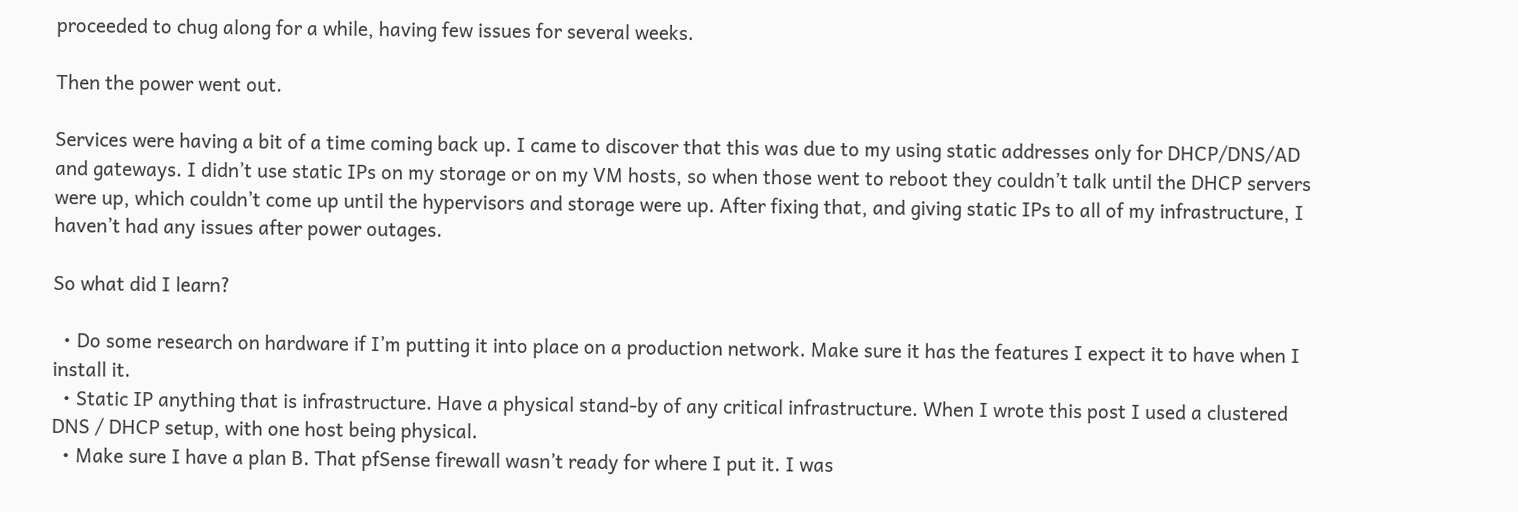proceeded to chug along for a while, having few issues for several weeks.

Then the power went out.

Services were having a bit of a time coming back up. I came to discover that this was due to my using static addresses only for DHCP/DNS/AD and gateways. I didn’t use static IPs on my storage or on my VM hosts, so when those went to reboot they couldn’t talk until the DHCP servers were up, which couldn’t come up until the hypervisors and storage were up. After fixing that, and giving static IPs to all of my infrastructure, I haven’t had any issues after power outages.

So what did I learn?

  • Do some research on hardware if I’m putting it into place on a production network. Make sure it has the features I expect it to have when I install it.
  • Static IP anything that is infrastructure. Have a physical stand-by of any critical infrastructure. When I wrote this post I used a clustered DNS / DHCP setup, with one host being physical.
  • Make sure I have a plan B. That pfSense firewall wasn’t ready for where I put it. I was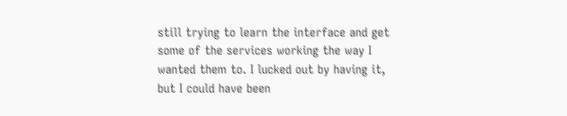still trying to learn the interface and get some of the services working the way I wanted them to. I lucked out by having it, but I could have been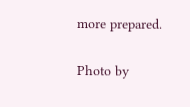more prepared.

Photo by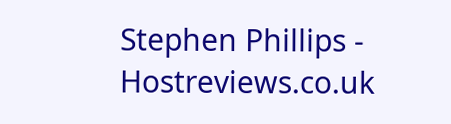Stephen Phillips - Hostreviews.co.uk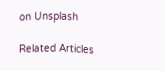on Unsplash

Related Articles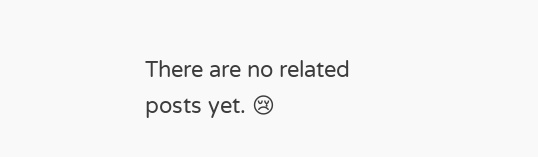There are no related posts yet. 😢